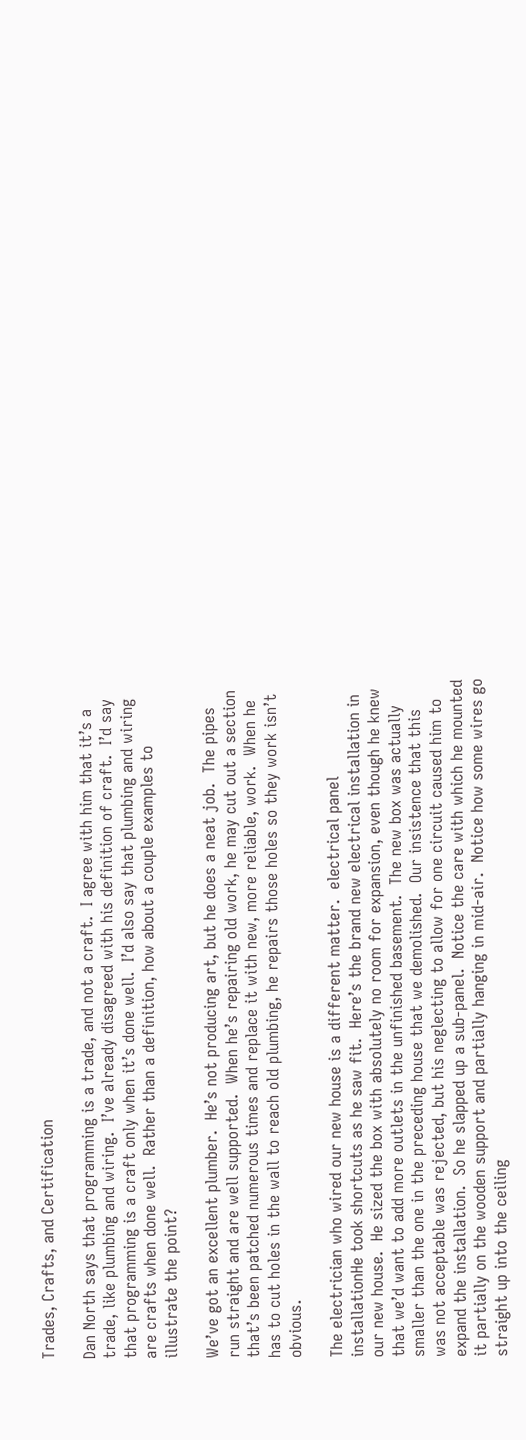Trades, Crafts, and Certification

Dan North says that programming is a trade, and not a craft.  I agree with him that it’s a trade, like plumbing and wiring.  I’ve already disagreed with his definition of craft.  I’d say that programming is a craft only when it’s done well.  I’d also say that plumbing and wiring are crafts when done well.  Rather than a definition, how about a couple examples to illustrate the point?

We’ve got an excellent plumber.  He’s not producing art, but he does a neat job.  The pipes run straight and are well supported.  When he’s repairing old work, he may cut out a section that’s been patched numerous times and replace it with new, more reliable, work.  When he has to cut holes in the wall to reach old plumbing, he repairs those holes so they work isn’t obvious.

The electrician who wired our new house is a different matter.  electrical panel installationHe took shortcuts as he saw fit.  Here’s the brand new electrical installation in our new house.  He sized the box with absolutely no room for expansion, even though he knew that we’d want to add more outlets in the unfinished basement.  The new box was actually smaller than the one in the preceding house that we demolished.  Our insistence that this was not acceptable was rejected, but his neglecting to allow for one circuit caused him to expand the installation.  So he slapped up a sub-panel.  Notice the care with which he mounted it partially on the wooden support and partially hanging in mid-air.  Notice how some wires go straight up into the ceiling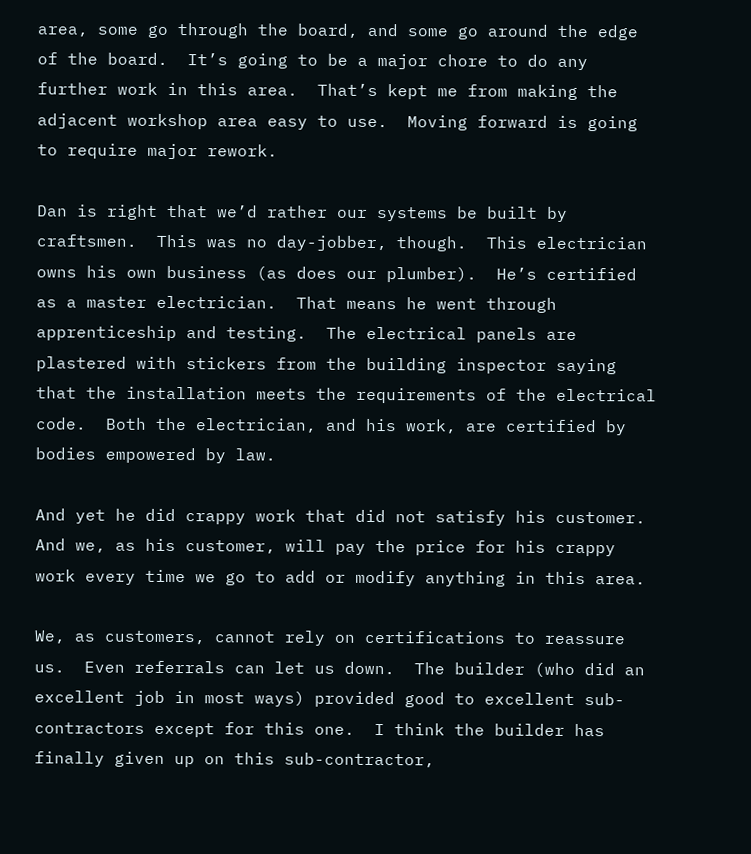area, some go through the board, and some go around the edge of the board.  It’s going to be a major chore to do any further work in this area.  That’s kept me from making the adjacent workshop area easy to use.  Moving forward is going to require major rework.

Dan is right that we’d rather our systems be built by craftsmen.  This was no day-jobber, though.  This electrician owns his own business (as does our plumber).  He’s certified as a master electrician.  That means he went through apprenticeship and testing.  The electrical panels are plastered with stickers from the building inspector saying that the installation meets the requirements of the electrical code.  Both the electrician, and his work, are certified by bodies empowered by law.

And yet he did crappy work that did not satisfy his customer.  And we, as his customer, will pay the price for his crappy work every time we go to add or modify anything in this area.

We, as customers, cannot rely on certifications to reassure us.  Even referrals can let us down.  The builder (who did an excellent job in most ways) provided good to excellent sub-contractors except for this one.  I think the builder has finally given up on this sub-contractor,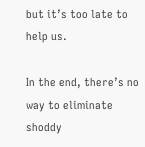but it’s too late to help us.

In the end, there’s no way to eliminate shoddy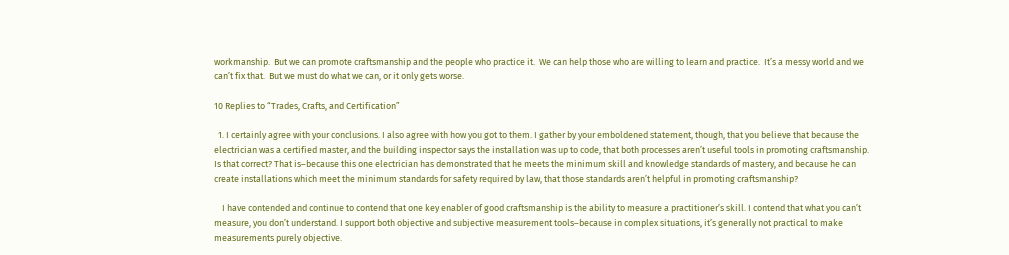workmanship.  But we can promote craftsmanship and the people who practice it.  We can help those who are willing to learn and practice.  It’s a messy world and we can’t fix that.  But we must do what we can, or it only gets worse.

10 Replies to “Trades, Crafts, and Certification”

  1. I certainly agree with your conclusions. I also agree with how you got to them. I gather by your emboldened statement, though, that you believe that because the electrician was a certified master, and the building inspector says the installation was up to code, that both processes aren’t useful tools in promoting craftsmanship. Is that correct? That is–because this one electrician has demonstrated that he meets the minimum skill and knowledge standards of mastery, and because he can create installations which meet the minimum standards for safety required by law, that those standards aren’t helpful in promoting craftsmanship?

    I have contended and continue to contend that one key enabler of good craftsmanship is the ability to measure a practitioner’s skill. I contend that what you can’t measure, you don’t understand. I support both objective and subjective measurement tools–because in complex situations, it’s generally not practical to make measurements purely objective.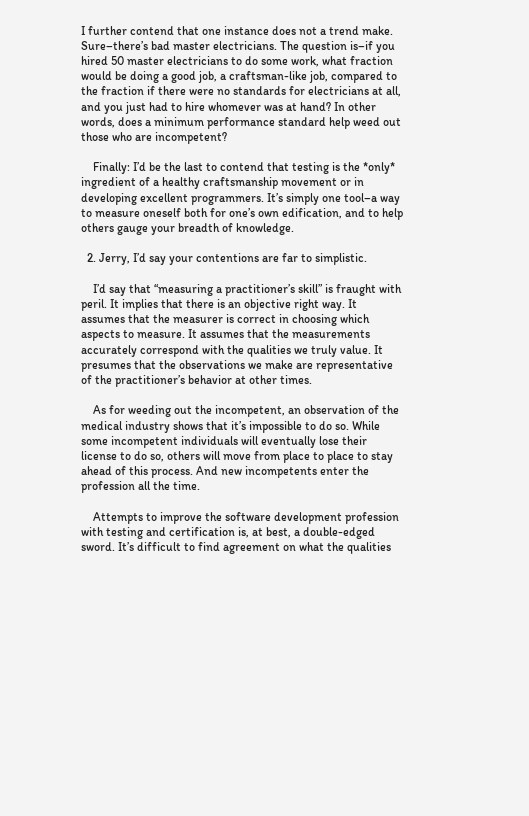I further contend that one instance does not a trend make. Sure–there’s bad master electricians. The question is–if you hired 50 master electricians to do some work, what fraction would be doing a good job, a craftsman-like job, compared to the fraction if there were no standards for electricians at all, and you just had to hire whomever was at hand? In other words, does a minimum performance standard help weed out those who are incompetent?

    Finally: I’d be the last to contend that testing is the *only* ingredient of a healthy craftsmanship movement or in developing excellent programmers. It’s simply one tool–a way to measure oneself both for one’s own edification, and to help others gauge your breadth of knowledge.

  2. Jerry, I’d say your contentions are far to simplistic.

    I’d say that “measuring a practitioner’s skill” is fraught with peril. It implies that there is an objective right way. It assumes that the measurer is correct in choosing which aspects to measure. It assumes that the measurements accurately correspond with the qualities we truly value. It presumes that the observations we make are representative of the practitioner’s behavior at other times.

    As for weeding out the incompetent, an observation of the medical industry shows that it’s impossible to do so. While some incompetent individuals will eventually lose their license to do so, others will move from place to place to stay ahead of this process. And new incompetents enter the profession all the time.

    Attempts to improve the software development profession with testing and certification is, at best, a double-edged sword. It’s difficult to find agreement on what the qualities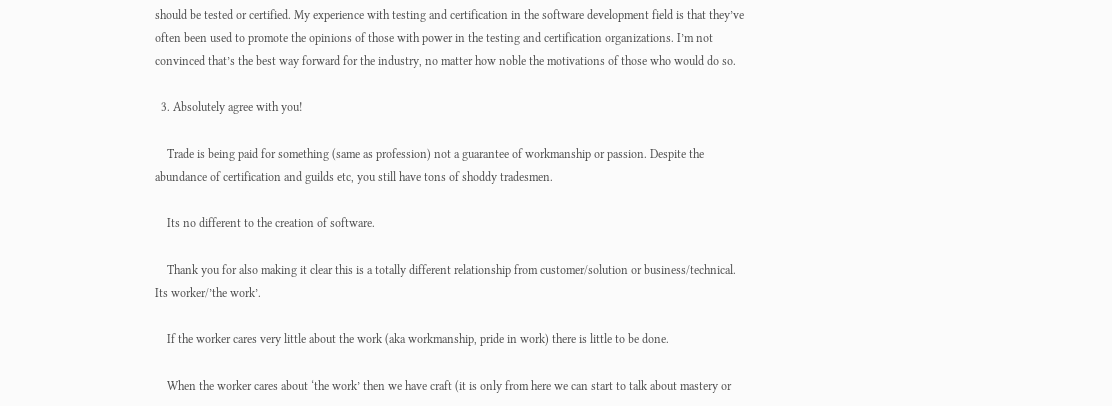should be tested or certified. My experience with testing and certification in the software development field is that they’ve often been used to promote the opinions of those with power in the testing and certification organizations. I’m not convinced that’s the best way forward for the industry, no matter how noble the motivations of those who would do so.

  3. Absolutely agree with you!

    Trade is being paid for something (same as profession) not a guarantee of workmanship or passion. Despite the abundance of certification and guilds etc, you still have tons of shoddy tradesmen.

    Its no different to the creation of software.

    Thank you for also making it clear this is a totally different relationship from customer/solution or business/technical. Its worker/’the work’.

    If the worker cares very little about the work (aka workmanship, pride in work) there is little to be done.

    When the worker cares about ‘the work’ then we have craft (it is only from here we can start to talk about mastery or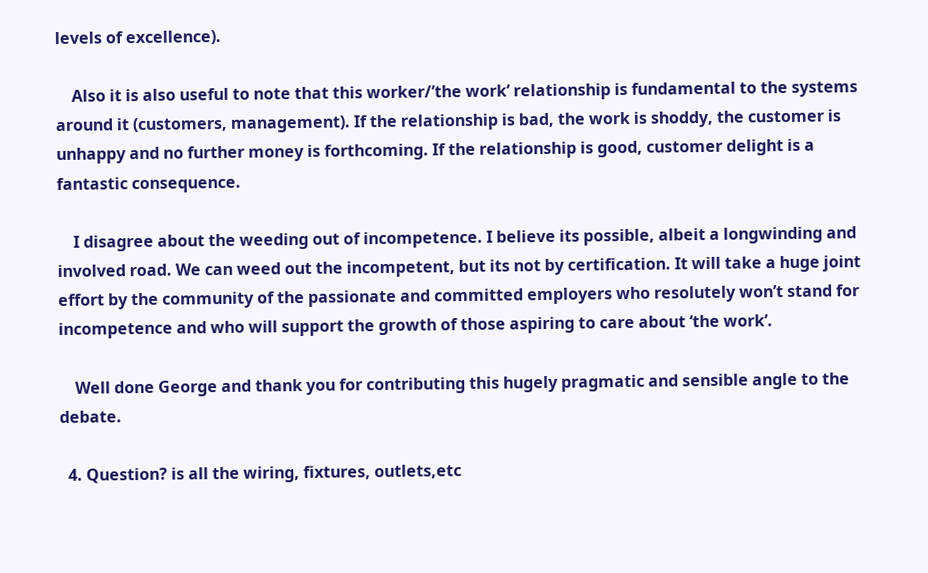levels of excellence).

    Also it is also useful to note that this worker/’the work’ relationship is fundamental to the systems around it (customers, management). If the relationship is bad, the work is shoddy, the customer is unhappy and no further money is forthcoming. If the relationship is good, customer delight is a fantastic consequence.

    I disagree about the weeding out of incompetence. I believe its possible, albeit a longwinding and involved road. We can weed out the incompetent, but its not by certification. It will take a huge joint effort by the community of the passionate and committed employers who resolutely won’t stand for incompetence and who will support the growth of those aspiring to care about ‘the work’.

    Well done George and thank you for contributing this hugely pragmatic and sensible angle to the debate.

  4. Question? is all the wiring, fixtures, outlets,etc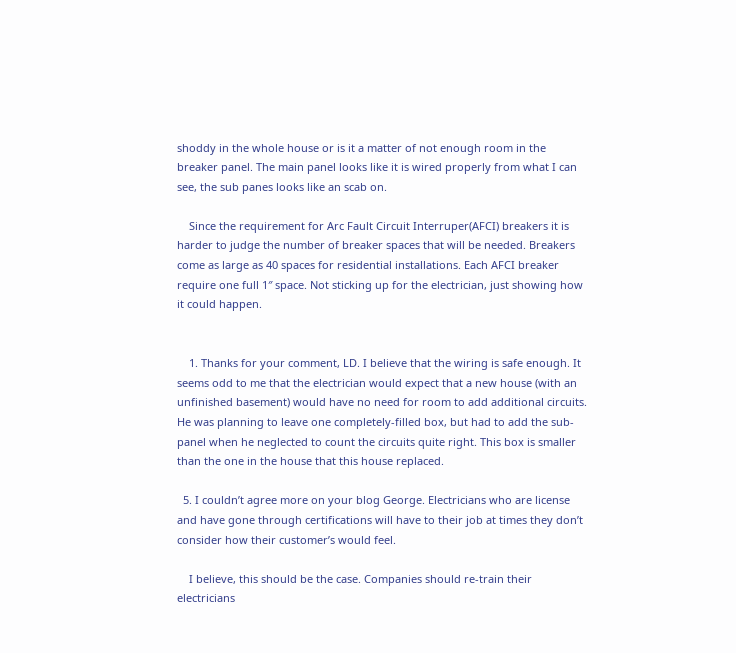shoddy in the whole house or is it a matter of not enough room in the breaker panel. The main panel looks like it is wired properly from what I can see, the sub panes looks like an scab on.

    Since the requirement for Arc Fault Circuit Interruper(AFCI) breakers it is harder to judge the number of breaker spaces that will be needed. Breakers come as large as 40 spaces for residential installations. Each AFCI breaker require one full 1″ space. Not sticking up for the electrician, just showing how it could happen.


    1. Thanks for your comment, LD. I believe that the wiring is safe enough. It seems odd to me that the electrician would expect that a new house (with an unfinished basement) would have no need for room to add additional circuits. He was planning to leave one completely-filled box, but had to add the sub-panel when he neglected to count the circuits quite right. This box is smaller than the one in the house that this house replaced.

  5. I couldn’t agree more on your blog George. Electricians who are license and have gone through certifications will have to their job at times they don’t consider how their customer’s would feel.

    I believe, this should be the case. Companies should re-train their electricians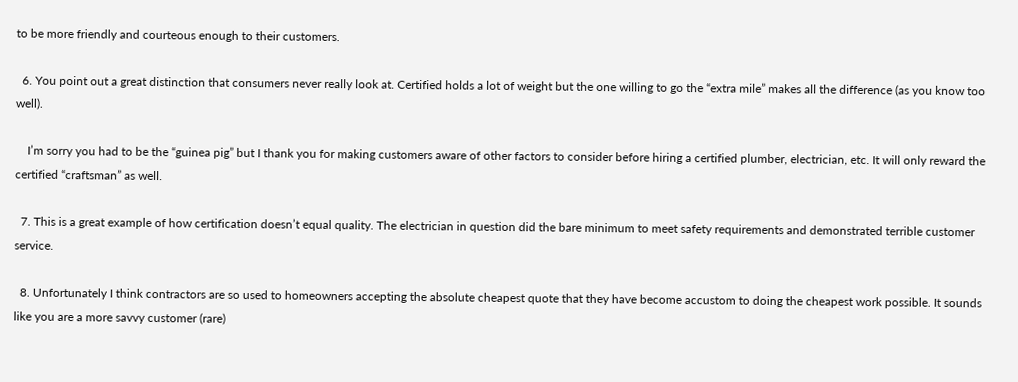to be more friendly and courteous enough to their customers.

  6. You point out a great distinction that consumers never really look at. Certified holds a lot of weight but the one willing to go the “extra mile” makes all the difference (as you know too well).

    I’m sorry you had to be the “guinea pig” but I thank you for making customers aware of other factors to consider before hiring a certified plumber, electrician, etc. It will only reward the certified “craftsman” as well.

  7. This is a great example of how certification doesn’t equal quality. The electrician in question did the bare minimum to meet safety requirements and demonstrated terrible customer service.

  8. Unfortunately I think contractors are so used to homeowners accepting the absolute cheapest quote that they have become accustom to doing the cheapest work possible. It sounds like you are a more savvy customer (rare)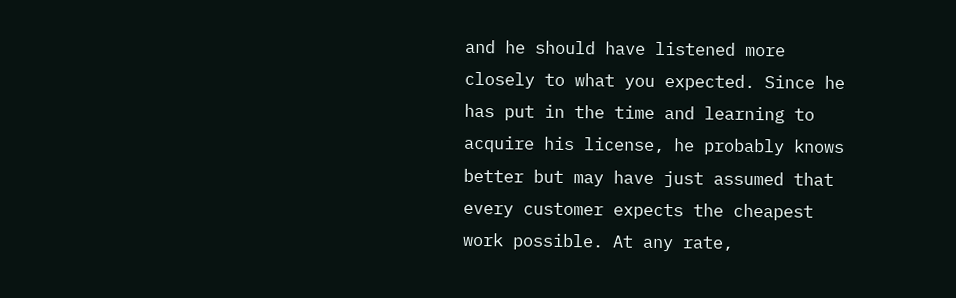and he should have listened more closely to what you expected. Since he has put in the time and learning to acquire his license, he probably knows better but may have just assumed that every customer expects the cheapest work possible. At any rate,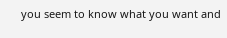you seem to know what you want and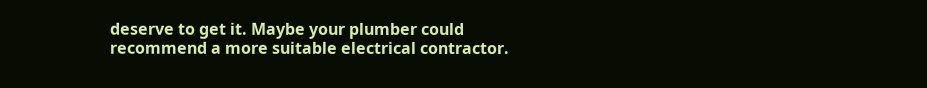deserve to get it. Maybe your plumber could recommend a more suitable electrical contractor.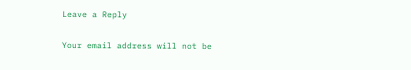Leave a Reply

Your email address will not be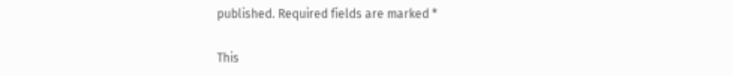published. Required fields are marked *

This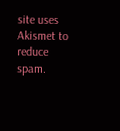site uses Akismet to reduce spam.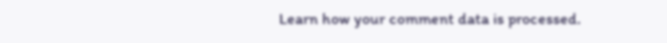Learn how your comment data is processed.